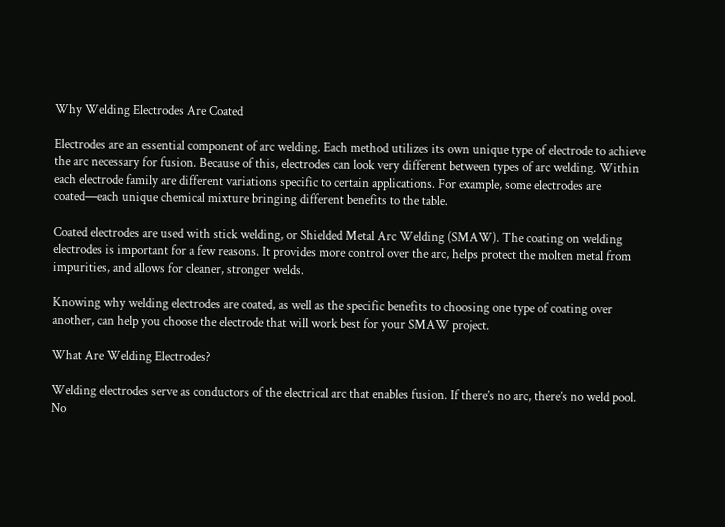Why Welding Electrodes Are Coated

Electrodes are an essential component of arc welding. Each method utilizes its own unique type of electrode to achieve the arc necessary for fusion. Because of this, electrodes can look very different between types of arc welding. Within each electrode family are different variations specific to certain applications. For example, some electrodes are coated—each unique chemical mixture bringing different benefits to the table.

Coated electrodes are used with stick welding, or Shielded Metal Arc Welding (SMAW). The coating on welding electrodes is important for a few reasons. It provides more control over the arc, helps protect the molten metal from impurities, and allows for cleaner, stronger welds.

Knowing why welding electrodes are coated, as well as the specific benefits to choosing one type of coating over another, can help you choose the electrode that will work best for your SMAW project.

What Are Welding Electrodes?

Welding electrodes serve as conductors of the electrical arc that enables fusion. If there’s no arc, there’s no weld pool. No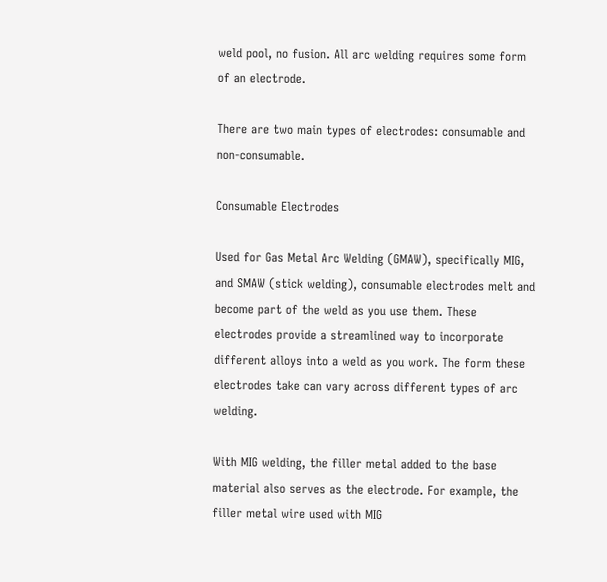weld pool, no fusion. All arc welding requires some form of an electrode.

There are two main types of electrodes: consumable and non-consumable.

Consumable Electrodes

Used for Gas Metal Arc Welding (GMAW), specifically MIG, and SMAW (stick welding), consumable electrodes melt and become part of the weld as you use them. These electrodes provide a streamlined way to incorporate different alloys into a weld as you work. The form these electrodes take can vary across different types of arc welding.

With MIG welding, the filler metal added to the base material also serves as the electrode. For example, the filler metal wire used with MIG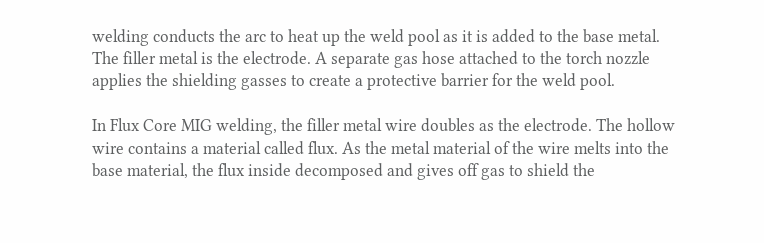welding conducts the arc to heat up the weld pool as it is added to the base metal. The filler metal is the electrode. A separate gas hose attached to the torch nozzle applies the shielding gasses to create a protective barrier for the weld pool.

In Flux Core MIG welding, the filler metal wire doubles as the electrode. The hollow wire contains a material called flux. As the metal material of the wire melts into the base material, the flux inside decomposed and gives off gas to shield the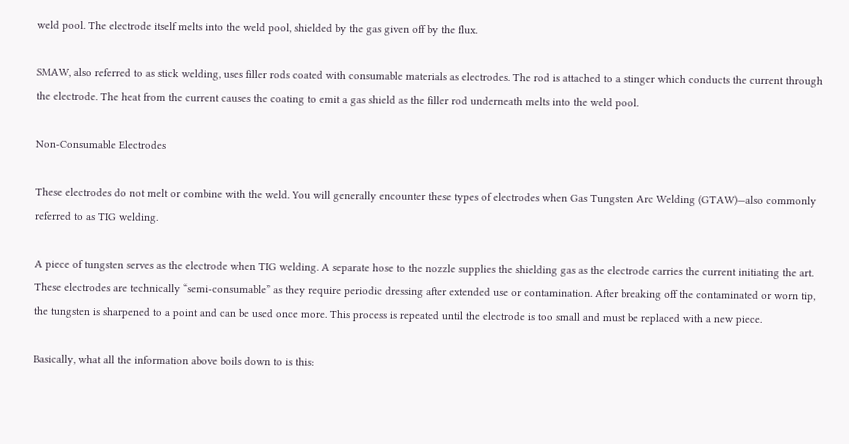weld pool. The electrode itself melts into the weld pool, shielded by the gas given off by the flux.

SMAW, also referred to as stick welding, uses filler rods coated with consumable materials as electrodes. The rod is attached to a stinger which conducts the current through the electrode. The heat from the current causes the coating to emit a gas shield as the filler rod underneath melts into the weld pool.

Non-Consumable Electrodes

These electrodes do not melt or combine with the weld. You will generally encounter these types of electrodes when Gas Tungsten Arc Welding (GTAW)—also commonly referred to as TIG welding.

A piece of tungsten serves as the electrode when TIG welding. A separate hose to the nozzle supplies the shielding gas as the electrode carries the current initiating the art. These electrodes are technically “semi-consumable” as they require periodic dressing after extended use or contamination. After breaking off the contaminated or worn tip, the tungsten is sharpened to a point and can be used once more. This process is repeated until the electrode is too small and must be replaced with a new piece.

Basically, what all the information above boils down to is this: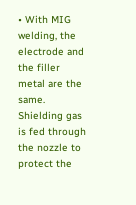• With MIG welding, the electrode and the filler metal are the same. Shielding gas is fed through the nozzle to protect the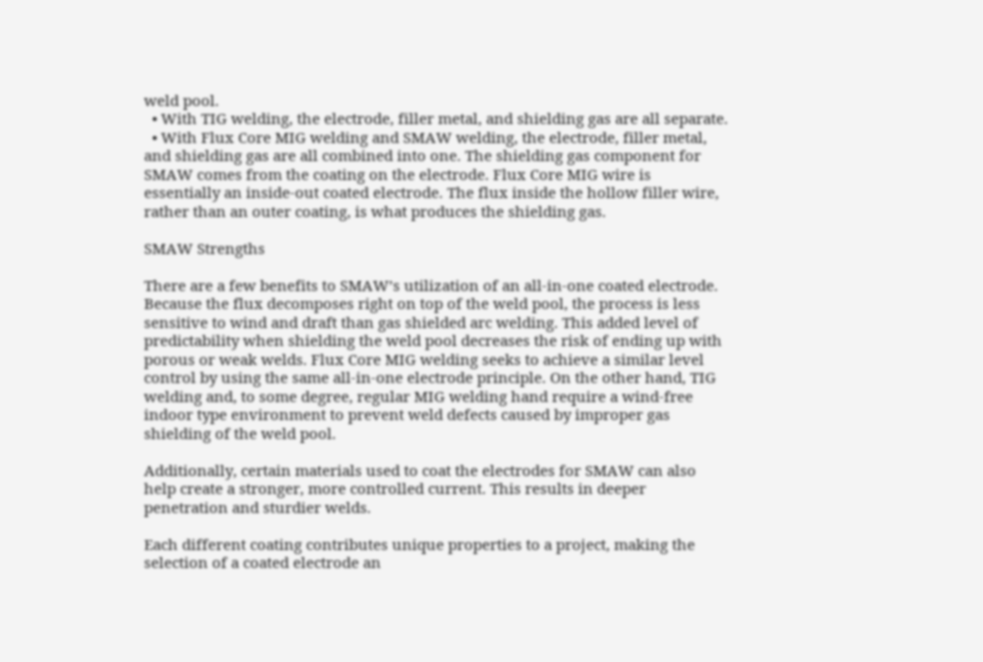weld pool.
  • With TIG welding, the electrode, filler metal, and shielding gas are all separate.
  • With Flux Core MIG welding and SMAW welding, the electrode, filler metal, and shielding gas are all combined into one. The shielding gas component for SMAW comes from the coating on the electrode. Flux Core MIG wire is essentially an inside-out coated electrode. The flux inside the hollow filler wire, rather than an outer coating, is what produces the shielding gas.

SMAW Strengths

There are a few benefits to SMAW’s utilization of an all-in-one coated electrode. Because the flux decomposes right on top of the weld pool, the process is less sensitive to wind and draft than gas shielded arc welding. This added level of predictability when shielding the weld pool decreases the risk of ending up with porous or weak welds. Flux Core MIG welding seeks to achieve a similar level control by using the same all-in-one electrode principle. On the other hand, TIG welding and, to some degree, regular MIG welding hand require a wind-free indoor type environment to prevent weld defects caused by improper gas shielding of the weld pool.

Additionally, certain materials used to coat the electrodes for SMAW can also help create a stronger, more controlled current. This results in deeper penetration and sturdier welds.

Each different coating contributes unique properties to a project, making the selection of a coated electrode an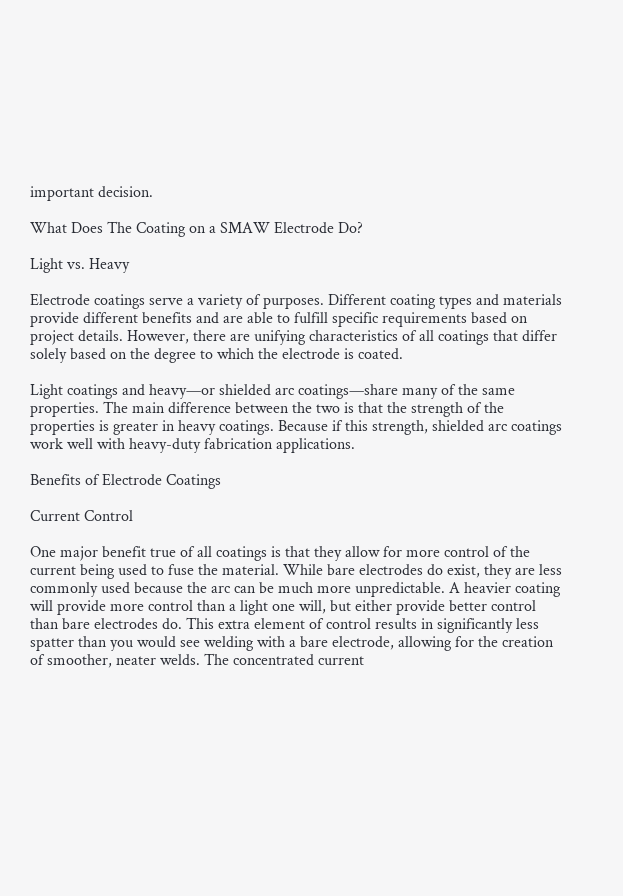important decision.

What Does The Coating on a SMAW Electrode Do?

Light vs. Heavy

Electrode coatings serve a variety of purposes. Different coating types and materials provide different benefits and are able to fulfill specific requirements based on project details. However, there are unifying characteristics of all coatings that differ solely based on the degree to which the electrode is coated.

Light coatings and heavy—or shielded arc coatings—share many of the same properties. The main difference between the two is that the strength of the properties is greater in heavy coatings. Because if this strength, shielded arc coatings work well with heavy-duty fabrication applications.

Benefits of Electrode Coatings

Current Control

One major benefit true of all coatings is that they allow for more control of the current being used to fuse the material. While bare electrodes do exist, they are less commonly used because the arc can be much more unpredictable. A heavier coating will provide more control than a light one will, but either provide better control than bare electrodes do. This extra element of control results in significantly less spatter than you would see welding with a bare electrode, allowing for the creation of smoother, neater welds. The concentrated current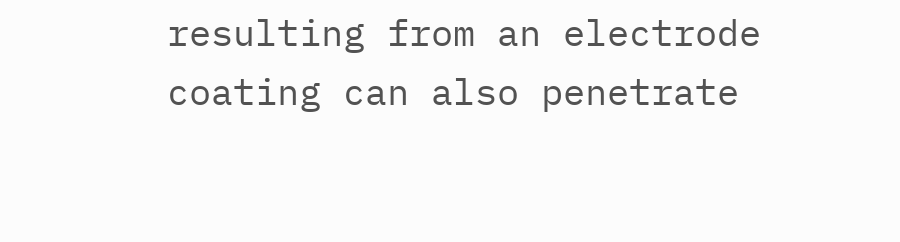resulting from an electrode coating can also penetrate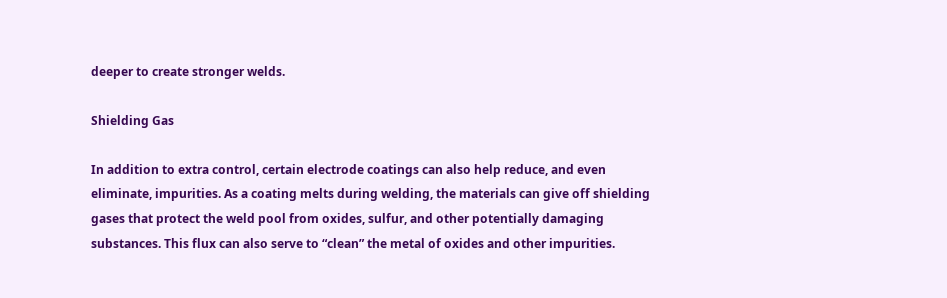deeper to create stronger welds.

Shielding Gas

In addition to extra control, certain electrode coatings can also help reduce, and even eliminate, impurities. As a coating melts during welding, the materials can give off shielding gases that protect the weld pool from oxides, sulfur, and other potentially damaging substances. This flux can also serve to “clean” the metal of oxides and other impurities.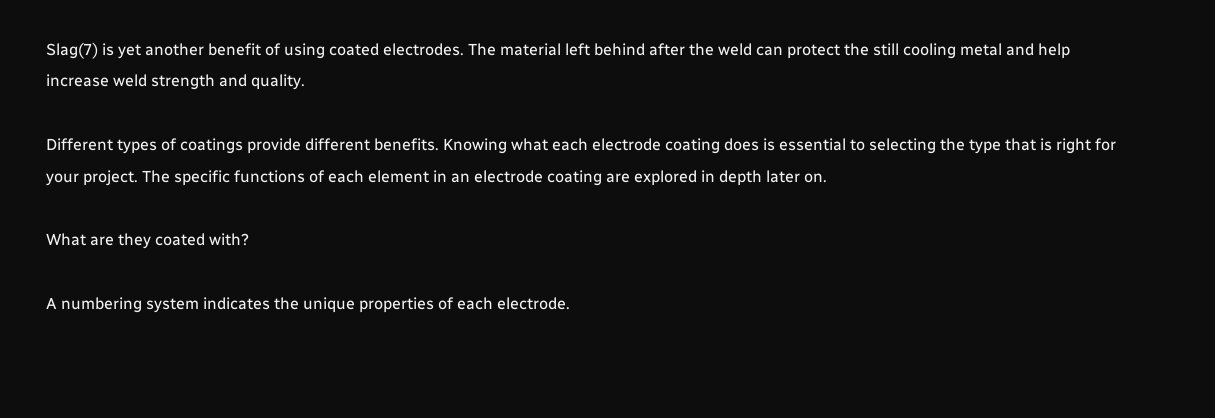Slag(7) is yet another benefit of using coated electrodes. The material left behind after the weld can protect the still cooling metal and help increase weld strength and quality.

Different types of coatings provide different benefits. Knowing what each electrode coating does is essential to selecting the type that is right for your project. The specific functions of each element in an electrode coating are explored in depth later on.

What are they coated with?

A numbering system indicates the unique properties of each electrode.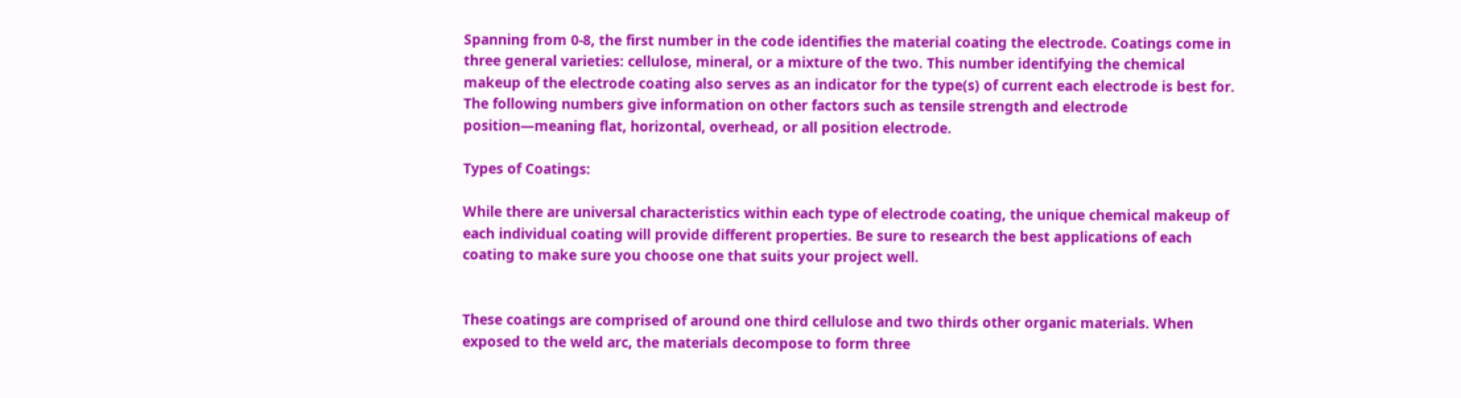Spanning from 0-8, the first number in the code identifies the material coating the electrode. Coatings come in three general varieties: cellulose, mineral, or a mixture of the two. This number identifying the chemical makeup of the electrode coating also serves as an indicator for the type(s) of current each electrode is best for. The following numbers give information on other factors such as tensile strength and electrode position—meaning flat, horizontal, overhead, or all position electrode.

Types of Coatings:

While there are universal characteristics within each type of electrode coating, the unique chemical makeup of each individual coating will provide different properties. Be sure to research the best applications of each coating to make sure you choose one that suits your project well.


These coatings are comprised of around one third cellulose and two thirds other organic materials. When exposed to the weld arc, the materials decompose to form three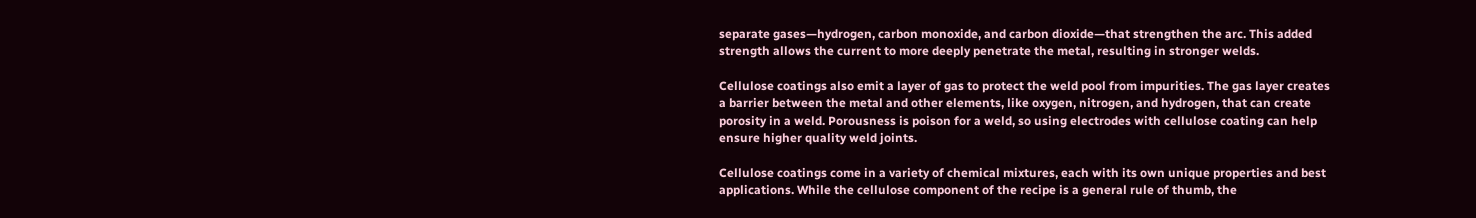separate gases—hydrogen, carbon monoxide, and carbon dioxide—that strengthen the arc. This added strength allows the current to more deeply penetrate the metal, resulting in stronger welds.

Cellulose coatings also emit a layer of gas to protect the weld pool from impurities. The gas layer creates a barrier between the metal and other elements, like oxygen, nitrogen, and hydrogen, that can create porosity in a weld. Porousness is poison for a weld, so using electrodes with cellulose coating can help ensure higher quality weld joints.

Cellulose coatings come in a variety of chemical mixtures, each with its own unique properties and best applications. While the cellulose component of the recipe is a general rule of thumb, the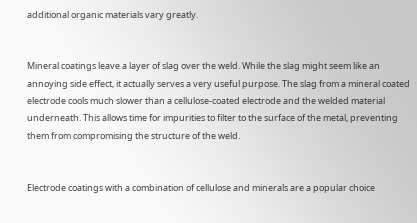additional organic materials vary greatly.


Mineral coatings leave a layer of slag over the weld. While the slag might seem like an annoying side effect, it actually serves a very useful purpose. The slag from a mineral coated electrode cools much slower than a cellulose-coated electrode and the welded material underneath. This allows time for impurities to filter to the surface of the metal, preventing them from compromising the structure of the weld.


Electrode coatings with a combination of cellulose and minerals are a popular choice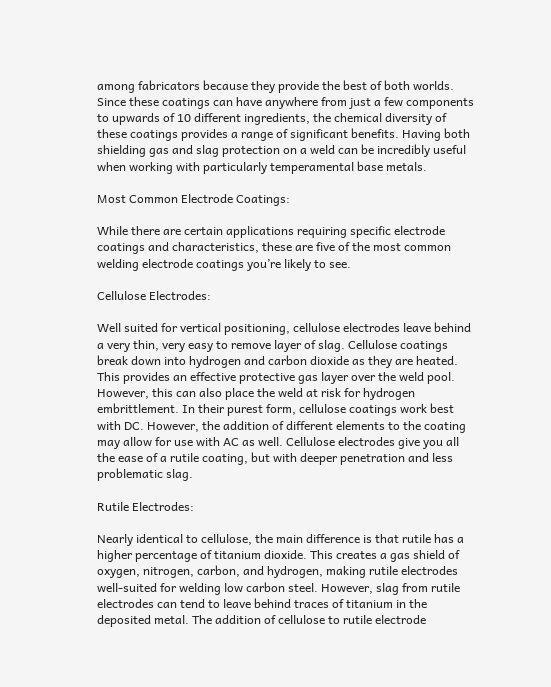among fabricators because they provide the best of both worlds. Since these coatings can have anywhere from just a few components to upwards of 10 different ingredients, the chemical diversity of these coatings provides a range of significant benefits. Having both shielding gas and slag protection on a weld can be incredibly useful when working with particularly temperamental base metals.

Most Common Electrode Coatings:

While there are certain applications requiring specific electrode coatings and characteristics, these are five of the most common welding electrode coatings you’re likely to see.

Cellulose Electrodes:

Well suited for vertical positioning, cellulose electrodes leave behind a very thin, very easy to remove layer of slag. Cellulose coatings break down into hydrogen and carbon dioxide as they are heated. This provides an effective protective gas layer over the weld pool. However, this can also place the weld at risk for hydrogen embrittlement. In their purest form, cellulose coatings work best with DC. However, the addition of different elements to the coating may allow for use with AC as well. Cellulose electrodes give you all the ease of a rutile coating, but with deeper penetration and less problematic slag.

Rutile Electrodes:

Nearly identical to cellulose, the main difference is that rutile has a higher percentage of titanium dioxide. This creates a gas shield of oxygen, nitrogen, carbon, and hydrogen, making rutile electrodes well-suited for welding low carbon steel. However, slag from rutile electrodes can tend to leave behind traces of titanium in the deposited metal. The addition of cellulose to rutile electrode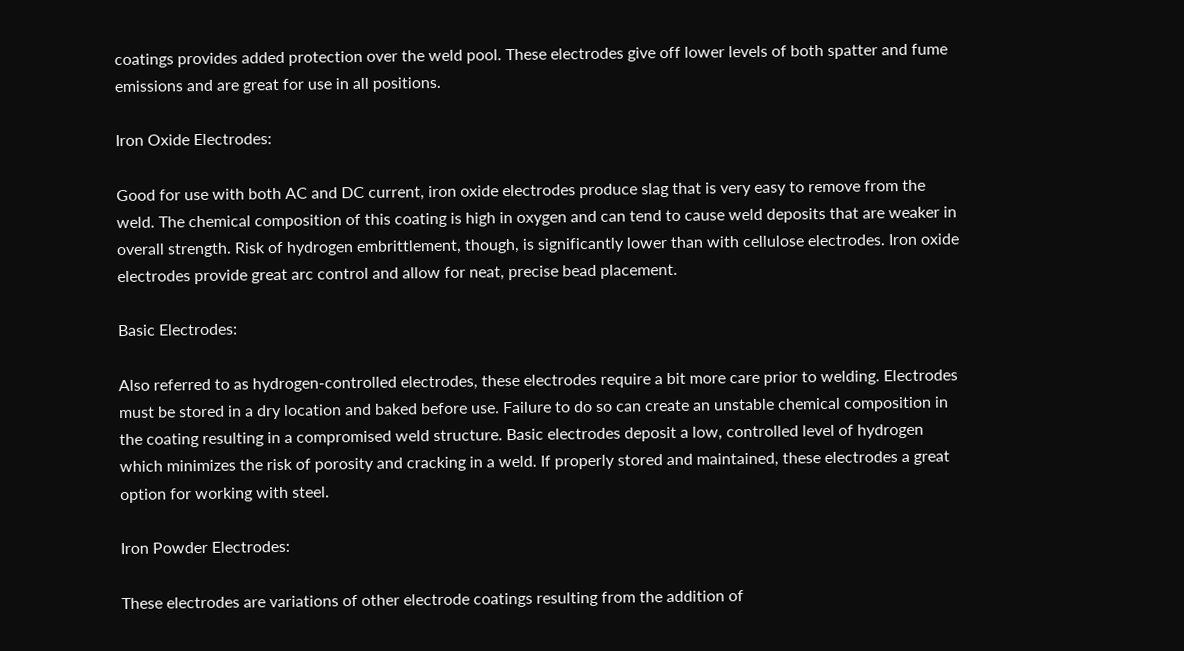coatings provides added protection over the weld pool. These electrodes give off lower levels of both spatter and fume emissions and are great for use in all positions.

Iron Oxide Electrodes:

Good for use with both AC and DC current, iron oxide electrodes produce slag that is very easy to remove from the weld. The chemical composition of this coating is high in oxygen and can tend to cause weld deposits that are weaker in overall strength. Risk of hydrogen embrittlement, though, is significantly lower than with cellulose electrodes. Iron oxide electrodes provide great arc control and allow for neat, precise bead placement.

Basic Electrodes:

Also referred to as hydrogen-controlled electrodes, these electrodes require a bit more care prior to welding. Electrodes must be stored in a dry location and baked before use. Failure to do so can create an unstable chemical composition in the coating resulting in a compromised weld structure. Basic electrodes deposit a low, controlled level of hydrogen which minimizes the risk of porosity and cracking in a weld. If properly stored and maintained, these electrodes a great option for working with steel.

Iron Powder Electrodes:

These electrodes are variations of other electrode coatings resulting from the addition of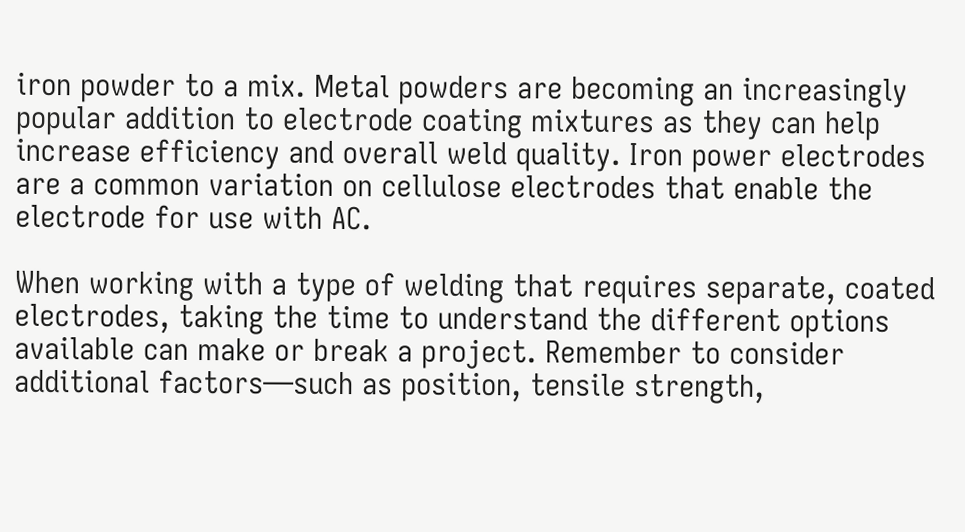iron powder to a mix. Metal powders are becoming an increasingly popular addition to electrode coating mixtures as they can help increase efficiency and overall weld quality. Iron power electrodes are a common variation on cellulose electrodes that enable the electrode for use with AC.

When working with a type of welding that requires separate, coated electrodes, taking the time to understand the different options available can make or break a project. Remember to consider additional factors—such as position, tensile strength,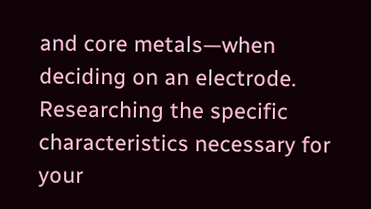and core metals—when deciding on an electrode. Researching the specific characteristics necessary for your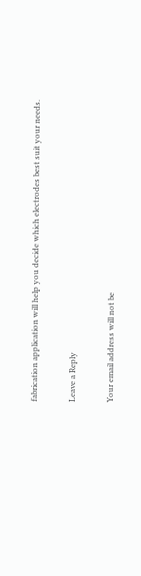fabrication application will help you decide which electrodes best suit your needs.

Leave a Reply

Your email address will not be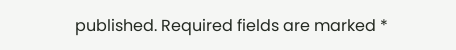published. Required fields are marked *